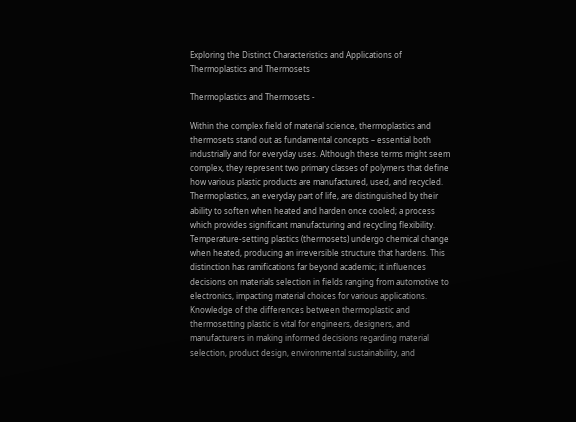Exploring the Distinct Characteristics and Applications of Thermoplastics and Thermosets

Thermoplastics and Thermosets -

Within the complex field of material science, thermoplastics and thermosets stand out as fundamental concepts – essential both industrially and for everyday uses. Although these terms might seem complex, they represent two primary classes of polymers that define how various plastic products are manufactured, used, and recycled. Thermoplastics, an everyday part of life, are distinguished by their ability to soften when heated and harden once cooled; a process which provides significant manufacturing and recycling flexibility. Temperature-setting plastics (thermosets) undergo chemical change when heated, producing an irreversible structure that hardens. This distinction has ramifications far beyond academic; it influences decisions on materials selection in fields ranging from automotive to electronics, impacting material choices for various applications. Knowledge of the differences between thermoplastic and thermosetting plastic is vital for engineers, designers, and manufacturers in making informed decisions regarding material selection, product design, environmental sustainability, and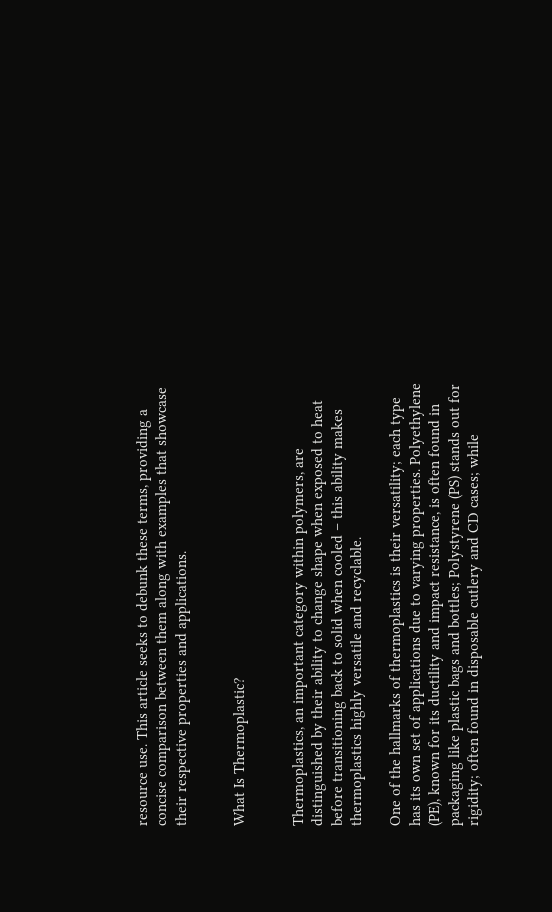resource use. This article seeks to debunk these terms, providing a concise comparison between them along with examples that showcase their respective properties and applications.


What Is Thermoplastic?


Thermoplastics, an important category within polymers, are distinguished by their ability to change shape when exposed to heat before transitioning back to solid when cooled – this ability makes thermoplastics highly versatile and recyclable.

One of the hallmarks of thermoplastics is their versatility; each type has its own set of applications due to varying properties. Polyethylene (PE), known for its ductility and impact resistance, is often found in packaging like plastic bags and bottles; Polystyrene (PS) stands out for rigidity; often found in disposable cutlery and CD cases; while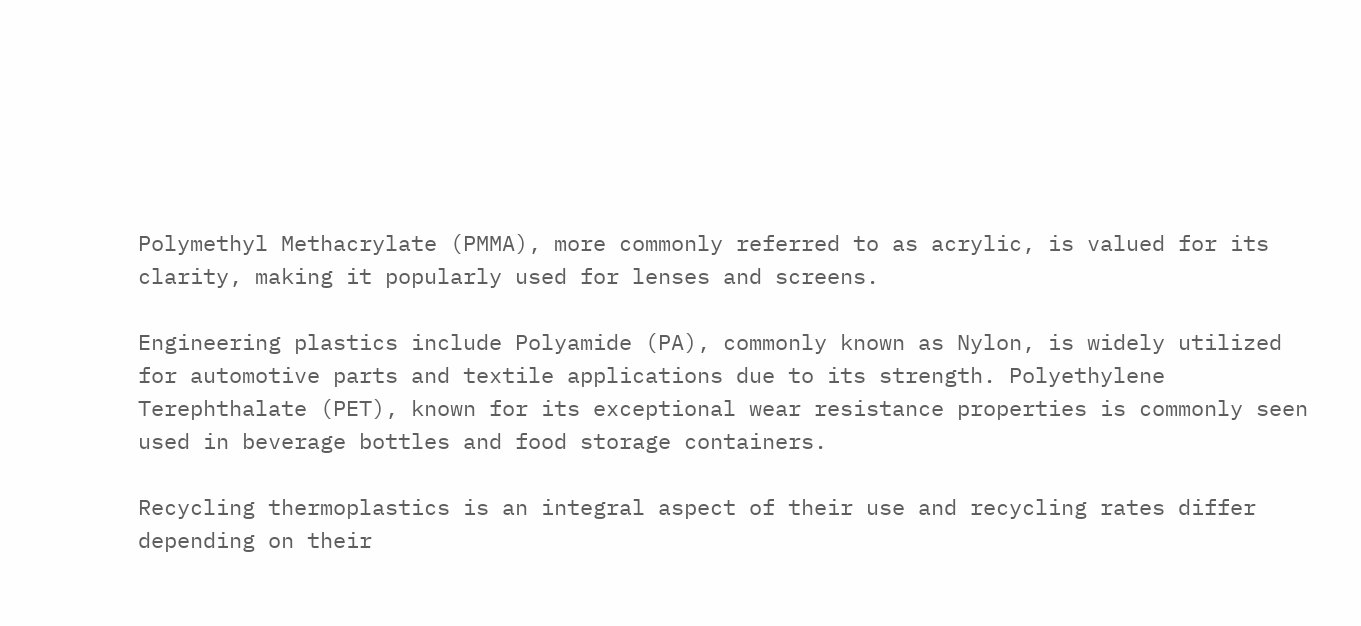Polymethyl Methacrylate (PMMA), more commonly referred to as acrylic, is valued for its clarity, making it popularly used for lenses and screens.

Engineering plastics include Polyamide (PA), commonly known as Nylon, is widely utilized for automotive parts and textile applications due to its strength. Polyethylene Terephthalate (PET), known for its exceptional wear resistance properties is commonly seen used in beverage bottles and food storage containers.

Recycling thermoplastics is an integral aspect of their use and recycling rates differ depending on their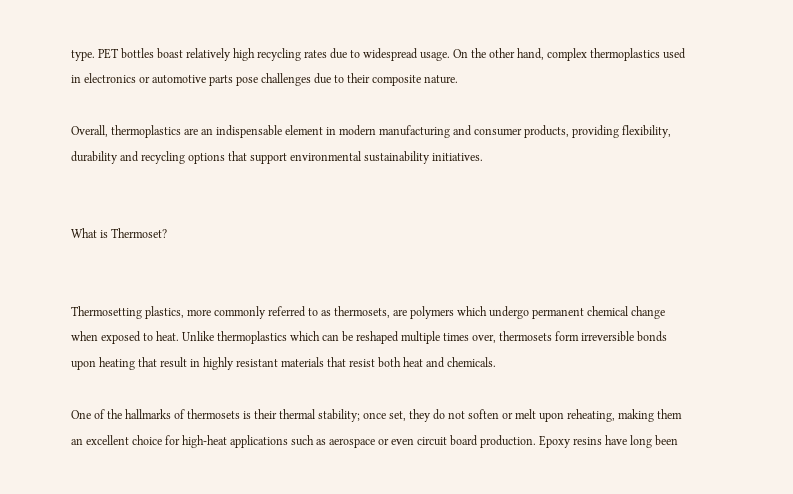type. PET bottles boast relatively high recycling rates due to widespread usage. On the other hand, complex thermoplastics used in electronics or automotive parts pose challenges due to their composite nature.

Overall, thermoplastics are an indispensable element in modern manufacturing and consumer products, providing flexibility, durability and recycling options that support environmental sustainability initiatives.


What is Thermoset?


Thermosetting plastics, more commonly referred to as thermosets, are polymers which undergo permanent chemical change when exposed to heat. Unlike thermoplastics which can be reshaped multiple times over, thermosets form irreversible bonds upon heating that result in highly resistant materials that resist both heat and chemicals.

One of the hallmarks of thermosets is their thermal stability; once set, they do not soften or melt upon reheating, making them an excellent choice for high-heat applications such as aerospace or even circuit board production. Epoxy resins have long been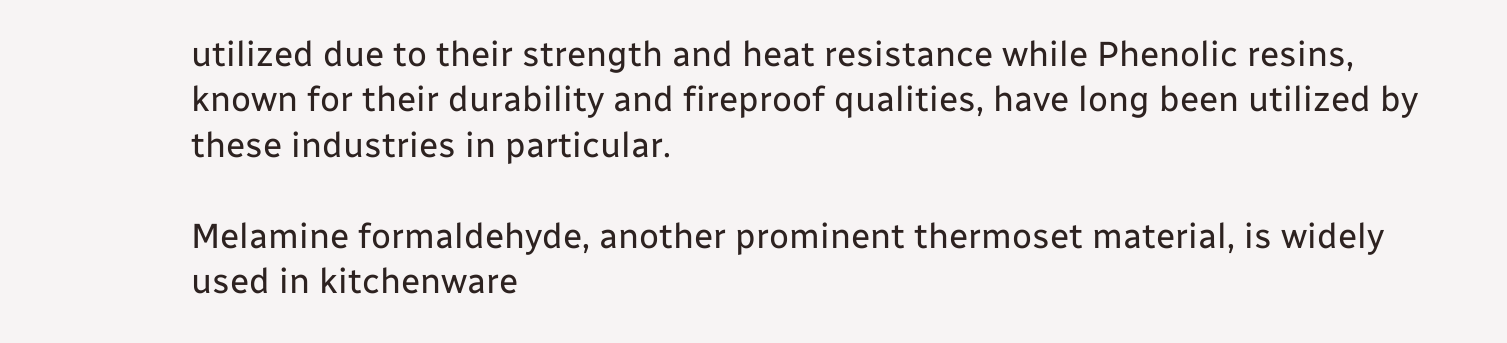utilized due to their strength and heat resistance while Phenolic resins, known for their durability and fireproof qualities, have long been utilized by these industries in particular.

Melamine formaldehyde, another prominent thermoset material, is widely used in kitchenware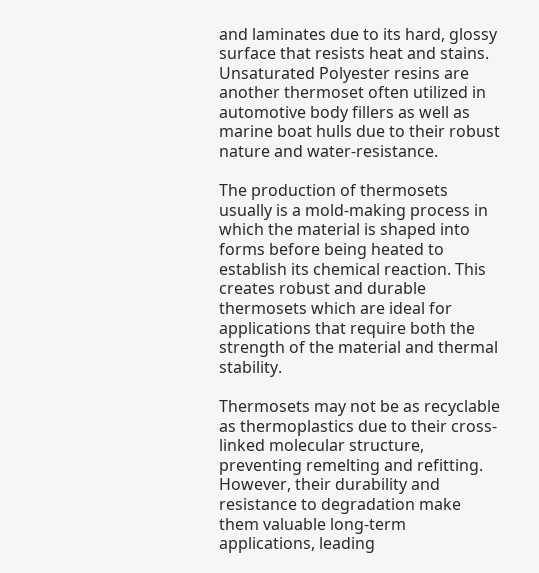and laminates due to its hard, glossy surface that resists heat and stains. Unsaturated Polyester resins are another thermoset often utilized in automotive body fillers as well as marine boat hulls due to their robust nature and water-resistance.

The production of thermosets usually is a mold-making process in which the material is shaped into forms before being heated to establish its chemical reaction. This creates robust and durable thermosets which are ideal for applications that require both the strength of the material and thermal stability.

Thermosets may not be as recyclable as thermoplastics due to their cross-linked molecular structure, preventing remelting and refitting. However, their durability and resistance to degradation make them valuable long-term applications, leading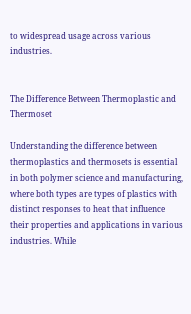to widespread usage across various industries.


The Difference Between Thermoplastic and Thermoset

Understanding the difference between thermoplastics and thermosets is essential in both polymer science and manufacturing, where both types are types of plastics with distinct responses to heat that influence their properties and applications in various industries. While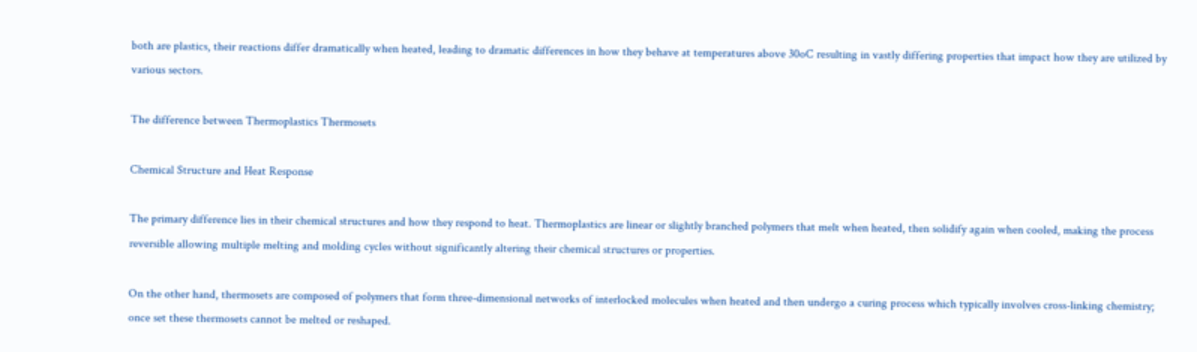both are plastics, their reactions differ dramatically when heated, leading to dramatic differences in how they behave at temperatures above 30oC resulting in vastly differing properties that impact how they are utilized by various sectors.

The difference between Thermoplastics Thermosets

Chemical Structure and Heat Response

The primary difference lies in their chemical structures and how they respond to heat. Thermoplastics are linear or slightly branched polymers that melt when heated, then solidify again when cooled, making the process reversible allowing multiple melting and molding cycles without significantly altering their chemical structures or properties.

On the other hand, thermosets are composed of polymers that form three-dimensional networks of interlocked molecules when heated and then undergo a curing process which typically involves cross-linking chemistry; once set these thermosets cannot be melted or reshaped.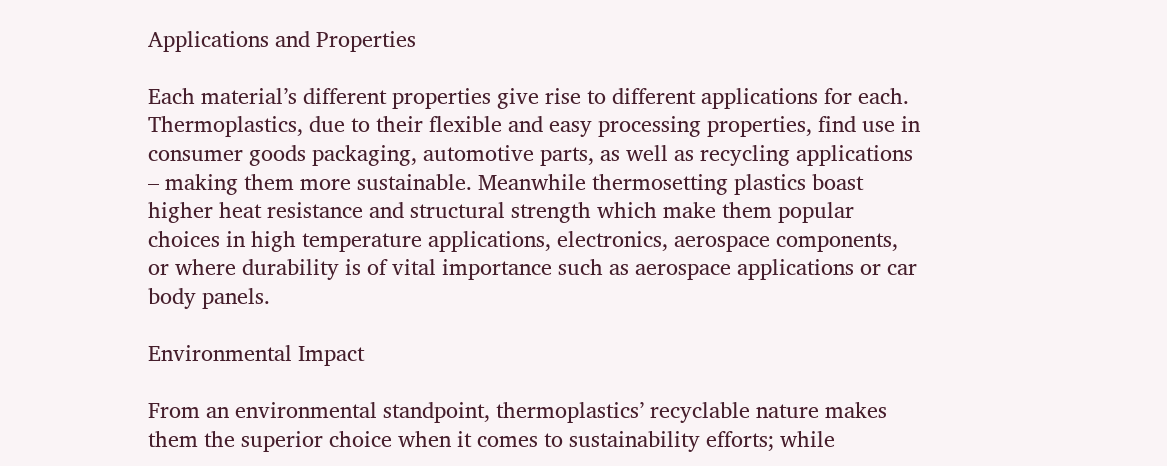Applications and Properties

Each material’s different properties give rise to different applications for each. Thermoplastics, due to their flexible and easy processing properties, find use in consumer goods packaging, automotive parts, as well as recycling applications – making them more sustainable. Meanwhile thermosetting plastics boast higher heat resistance and structural strength which make them popular choices in high temperature applications, electronics, aerospace components, or where durability is of vital importance such as aerospace applications or car body panels.

Environmental Impact

From an environmental standpoint, thermoplastics’ recyclable nature makes them the superior choice when it comes to sustainability efforts; while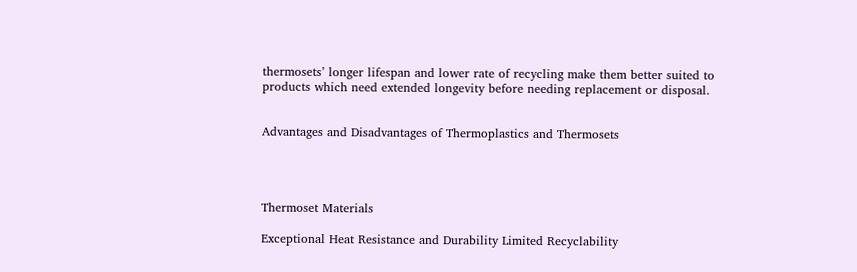thermosets’ longer lifespan and lower rate of recycling make them better suited to products which need extended longevity before needing replacement or disposal.


Advantages and Disadvantages of Thermoplastics and Thermosets




Thermoset Materials

Exceptional Heat Resistance and Durability Limited Recyclability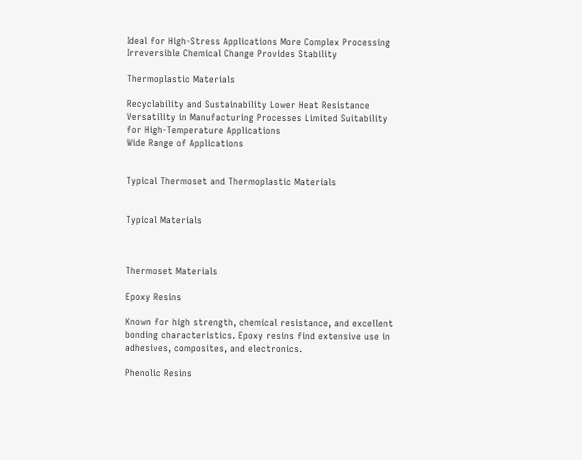Ideal for High-Stress Applications More Complex Processing
Irreversible Chemical Change Provides Stability

Thermoplastic Materials

Recyclability and Sustainability Lower Heat Resistance
Versatility in Manufacturing Processes Limited Suitability for High-Temperature Applications
Wide Range of Applications


Typical Thermoset and Thermoplastic Materials


Typical Materials



Thermoset Materials

Epoxy Resins

Known for high strength, chemical resistance, and excellent bonding characteristics. Epoxy resins find extensive use in adhesives, composites, and electronics.

Phenolic Resins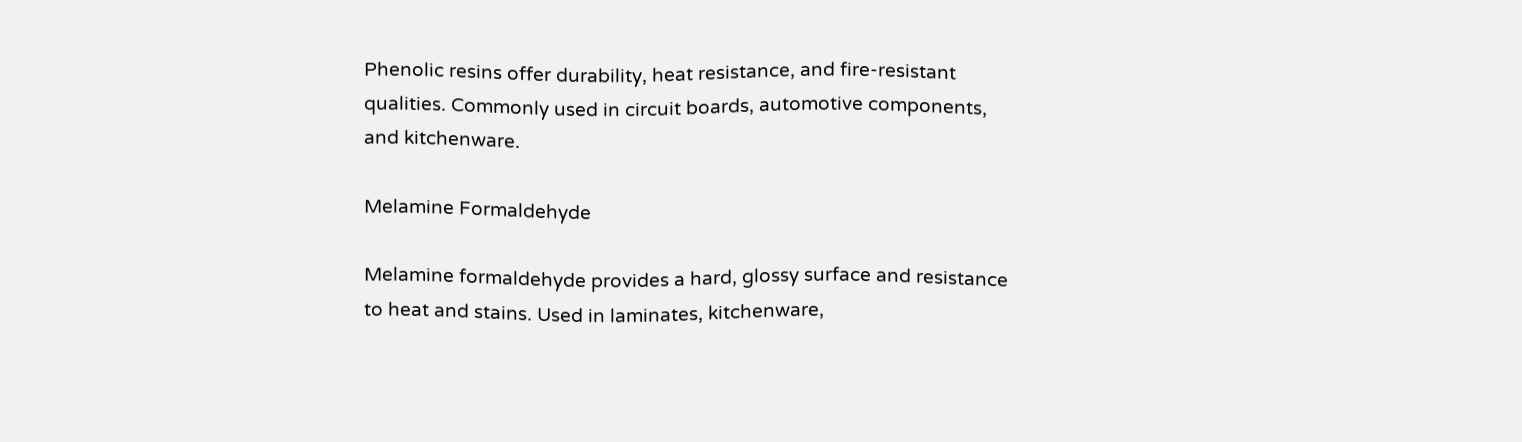Phenolic resins offer durability, heat resistance, and fire-resistant qualities. Commonly used in circuit boards, automotive components, and kitchenware.

Melamine Formaldehyde

Melamine formaldehyde provides a hard, glossy surface and resistance to heat and stains. Used in laminates, kitchenware,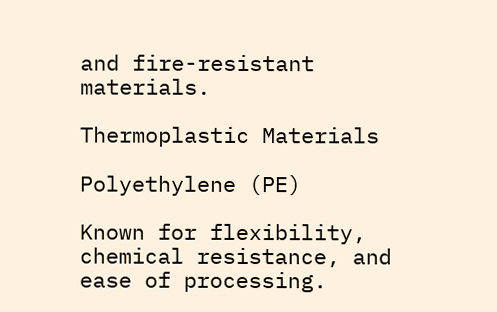and fire-resistant materials.

Thermoplastic Materials

Polyethylene (PE)

Known for flexibility, chemical resistance, and ease of processing.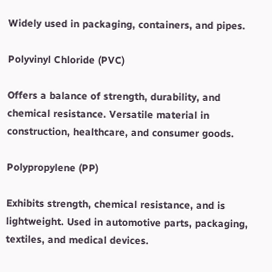Widely used in packaging, containers, and pipes.

Polyvinyl Chloride (PVC)

Offers a balance of strength, durability, and chemical resistance. Versatile material in construction, healthcare, and consumer goods.

Polypropylene (PP)

Exhibits strength, chemical resistance, and is lightweight. Used in automotive parts, packaging, textiles, and medical devices.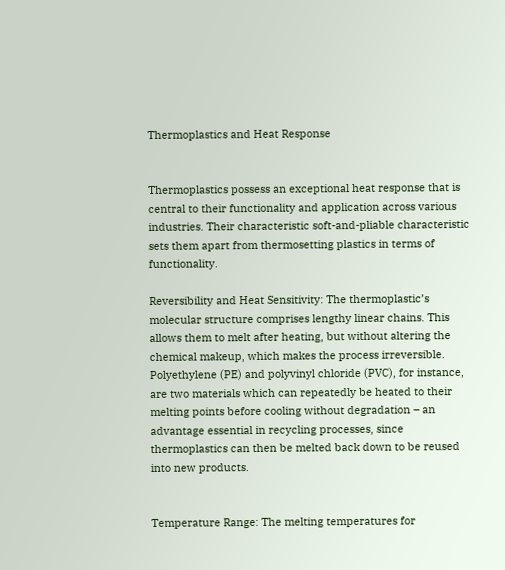Thermoplastics and Heat Response


Thermoplastics possess an exceptional heat response that is central to their functionality and application across various industries. Their characteristic soft-and-pliable characteristic sets them apart from thermosetting plastics in terms of functionality.

Reversibility and Heat Sensitivity: The thermoplastic’s molecular structure comprises lengthy linear chains. This allows them to melt after heating, but without altering the chemical makeup, which makes the process irreversible. Polyethylene (PE) and polyvinyl chloride (PVC), for instance, are two materials which can repeatedly be heated to their melting points before cooling without degradation – an advantage essential in recycling processes, since thermoplastics can then be melted back down to be reused into new products.


Temperature Range: The melting temperatures for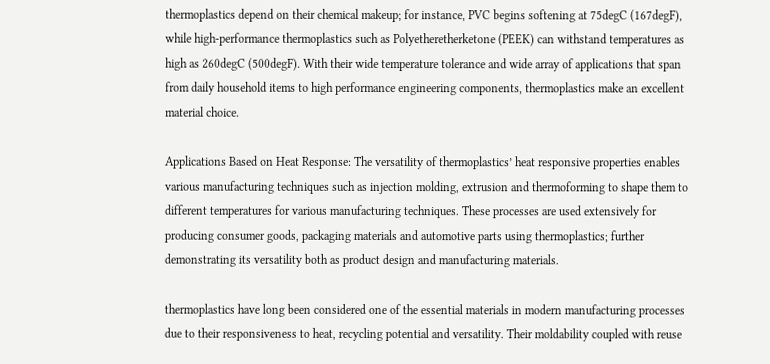thermoplastics depend on their chemical makeup; for instance, PVC begins softening at 75degC (167degF), while high-performance thermoplastics such as Polyetheretherketone (PEEK) can withstand temperatures as high as 260degC (500degF). With their wide temperature tolerance and wide array of applications that span from daily household items to high performance engineering components, thermoplastics make an excellent material choice.

Applications Based on Heat Response: The versatility of thermoplastics’ heat responsive properties enables various manufacturing techniques such as injection molding, extrusion and thermoforming to shape them to different temperatures for various manufacturing techniques. These processes are used extensively for producing consumer goods, packaging materials and automotive parts using thermoplastics; further demonstrating its versatility both as product design and manufacturing materials.

thermoplastics have long been considered one of the essential materials in modern manufacturing processes due to their responsiveness to heat, recycling potential and versatility. Their moldability coupled with reuse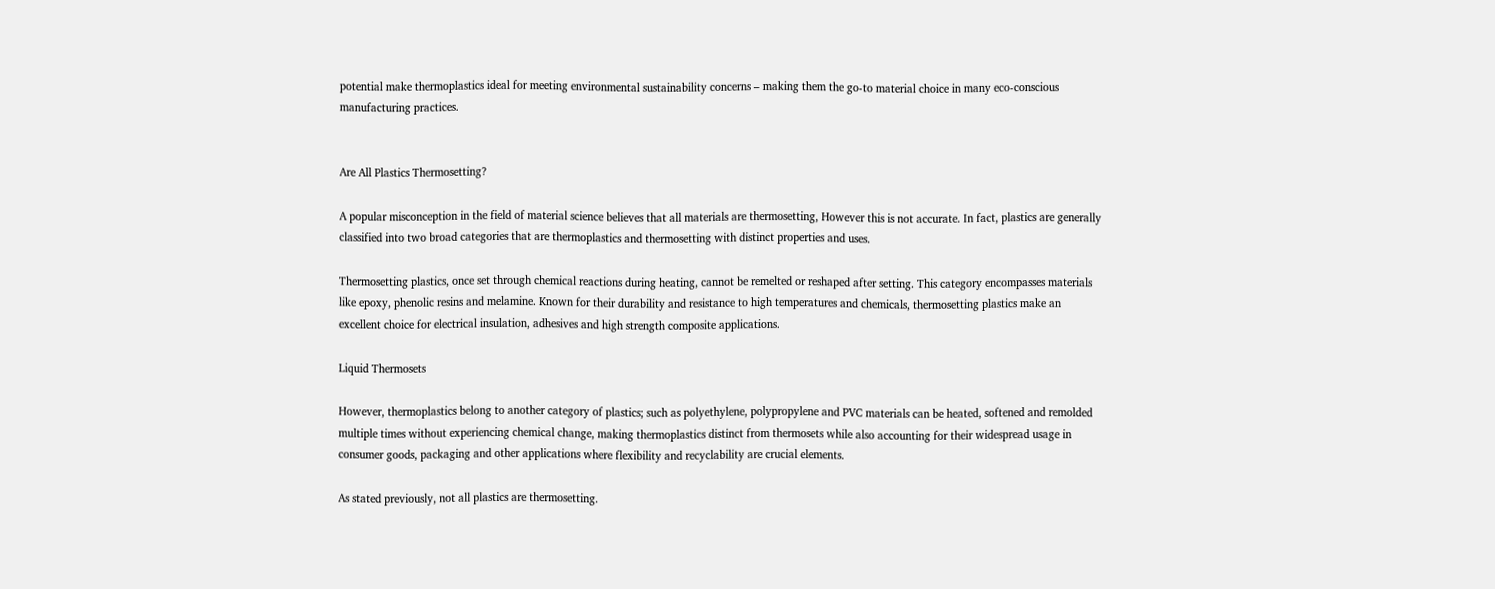potential make thermoplastics ideal for meeting environmental sustainability concerns – making them the go-to material choice in many eco-conscious manufacturing practices.


Are All Plastics Thermosetting?

A popular misconception in the field of material science believes that all materials are thermosetting, However this is not accurate. In fact, plastics are generally classified into two broad categories that are thermoplastics and thermosetting with distinct properties and uses.

Thermosetting plastics, once set through chemical reactions during heating, cannot be remelted or reshaped after setting. This category encompasses materials like epoxy, phenolic resins and melamine. Known for their durability and resistance to high temperatures and chemicals, thermosetting plastics make an excellent choice for electrical insulation, adhesives and high strength composite applications.

Liquid Thermosets

However, thermoplastics belong to another category of plastics; such as polyethylene, polypropylene and PVC materials can be heated, softened and remolded multiple times without experiencing chemical change, making thermoplastics distinct from thermosets while also accounting for their widespread usage in consumer goods, packaging and other applications where flexibility and recyclability are crucial elements.

As stated previously, not all plastics are thermosetting.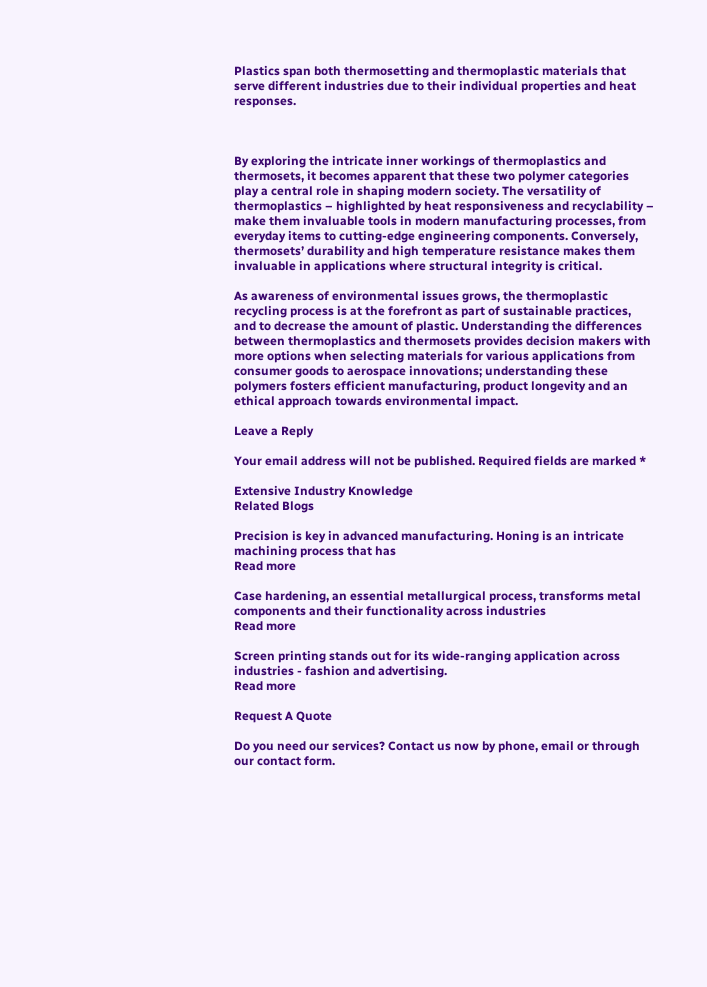Plastics span both thermosetting and thermoplastic materials that serve different industries due to their individual properties and heat responses.



By exploring the intricate inner workings of thermoplastics and thermosets, it becomes apparent that these two polymer categories play a central role in shaping modern society. The versatility of thermoplastics – highlighted by heat responsiveness and recyclability – make them invaluable tools in modern manufacturing processes, from everyday items to cutting-edge engineering components. Conversely, thermosets’ durability and high temperature resistance makes them invaluable in applications where structural integrity is critical.

As awareness of environmental issues grows, the thermoplastic recycling process is at the forefront as part of sustainable practices, and to decrease the amount of plastic. Understanding the differences between thermoplastics and thermosets provides decision makers with more options when selecting materials for various applications from consumer goods to aerospace innovations; understanding these polymers fosters efficient manufacturing, product longevity and an ethical approach towards environmental impact.

Leave a Reply

Your email address will not be published. Required fields are marked *

Extensive Industry Knowledge
Related Blogs

Precision is key in advanced manufacturing. Honing is an intricate machining process that has
Read more

Case hardening, an essential metallurgical process, transforms metal components and their functionality across industries
Read more

Screen printing stands out for its wide-ranging application across industries - fashion and advertising.
Read more

Request A Quote

Do you need our services? Contact us now by phone, email or through our contact form.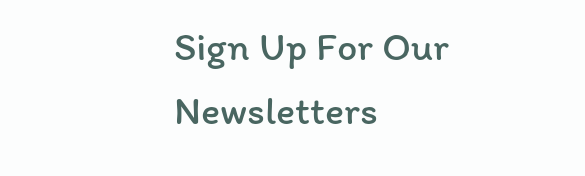Sign Up For Our Newsletters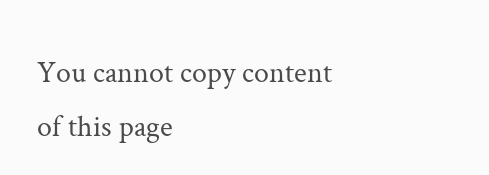You cannot copy content of this page